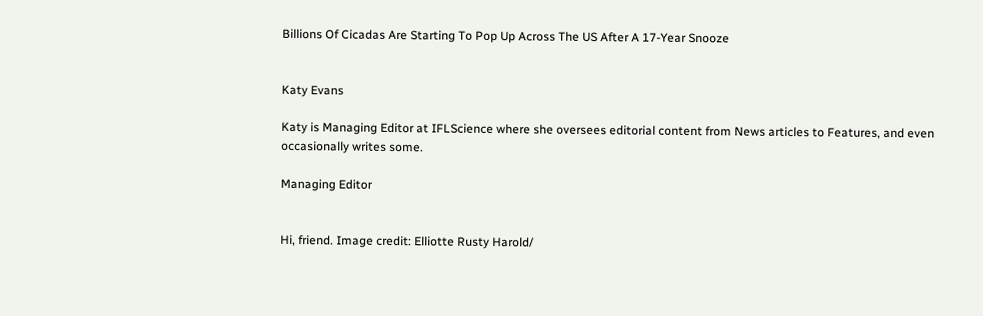Billions Of Cicadas Are Starting To Pop Up Across The US After A 17-Year Snooze


Katy Evans

Katy is Managing Editor at IFLScience where she oversees editorial content from News articles to Features, and even occasionally writes some.

Managing Editor


Hi, friend. Image credit: Elliotte Rusty Harold/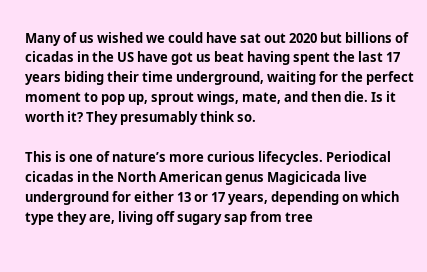Many of us wished we could have sat out 2020 but billions of cicadas in the US have got us beat having spent the last 17 years biding their time underground, waiting for the perfect moment to pop up, sprout wings, mate, and then die. Is it worth it? They presumably think so.

This is one of nature’s more curious lifecycles. Periodical cicadas in the North American genus Magicicada live underground for either 13 or 17 years, depending on which type they are, living off sugary sap from tree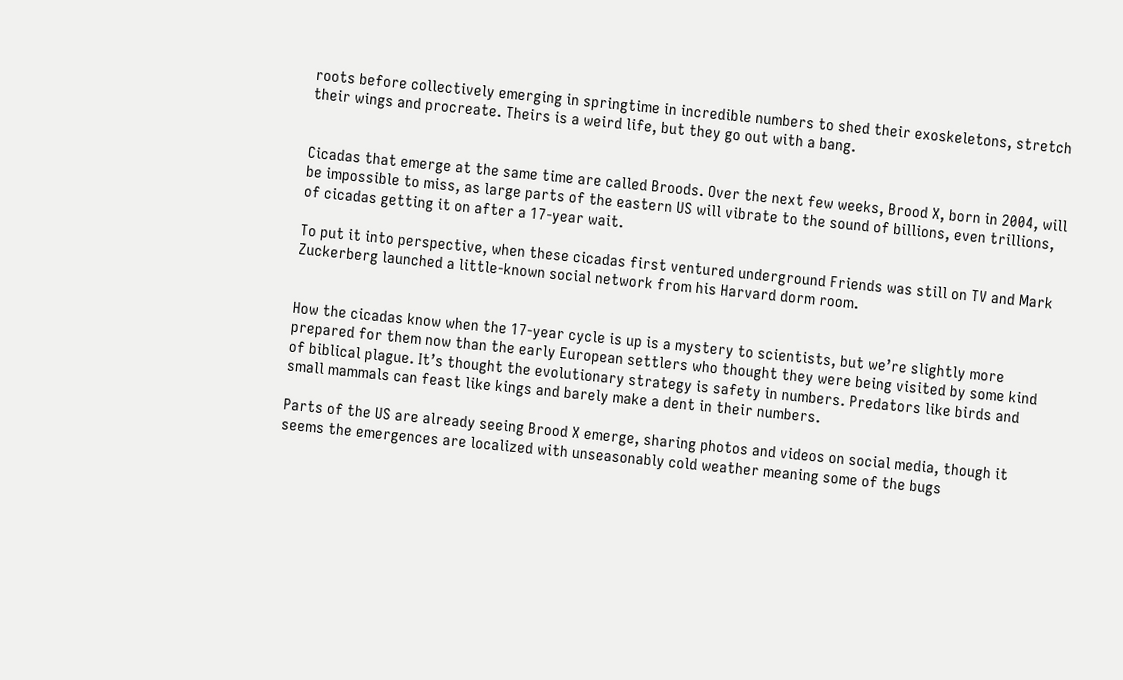roots before collectively emerging in springtime in incredible numbers to shed their exoskeletons, stretch their wings and procreate. Theirs is a weird life, but they go out with a bang.


Cicadas that emerge at the same time are called Broods. Over the next few weeks, Brood X, born in 2004, will be impossible to miss, as large parts of the eastern US will vibrate to the sound of billions, even trillions, of cicadas getting it on after a 17-year wait.

To put it into perspective, when these cicadas first ventured underground Friends was still on TV and Mark Zuckerberg launched a little-known social network from his Harvard dorm room.


How the cicadas know when the 17-year cycle is up is a mystery to scientists, but we’re slightly more prepared for them now than the early European settlers who thought they were being visited by some kind of biblical plague. It’s thought the evolutionary strategy is safety in numbers. Predators like birds and small mammals can feast like kings and barely make a dent in their numbers.

Parts of the US are already seeing Brood X emerge, sharing photos and videos on social media, though it seems the emergences are localized with unseasonably cold weather meaning some of the bugs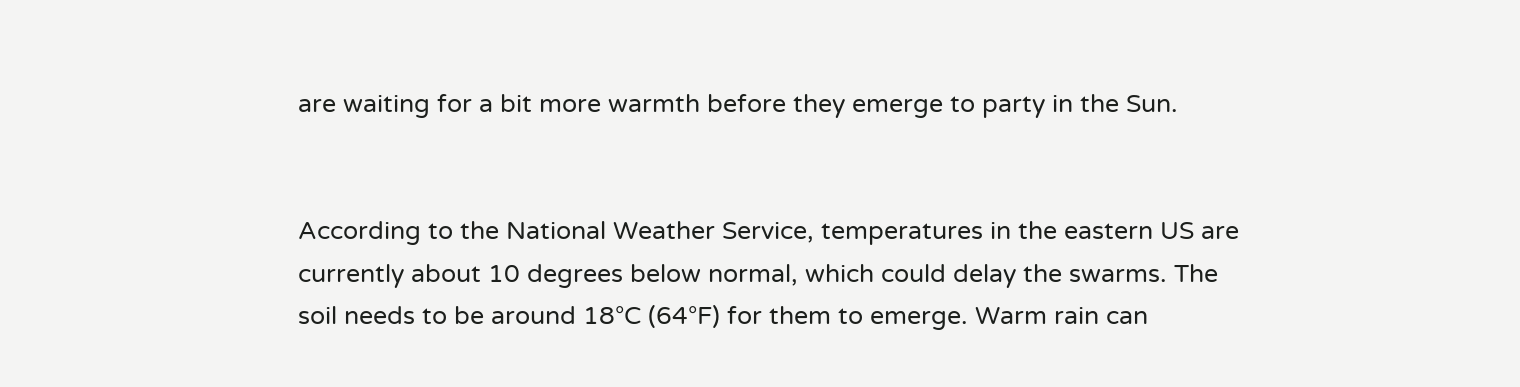are waiting for a bit more warmth before they emerge to party in the Sun.


According to the National Weather Service, temperatures in the eastern US are currently about 10 degrees below normal, which could delay the swarms. The soil needs to be around 18°C (64°F) for them to emerge. Warm rain can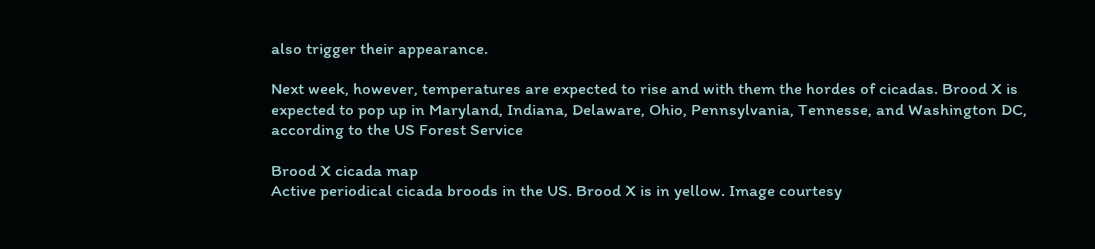also trigger their appearance.

Next week, however, temperatures are expected to rise and with them the hordes of cicadas. Brood X is expected to pop up in Maryland, Indiana, Delaware, Ohio, Pennsylvania, Tennesse, and Washington DC, according to the US Forest Service

Brood X cicada map
Active periodical cicada broods in the US. Brood X is in yellow. Image courtesy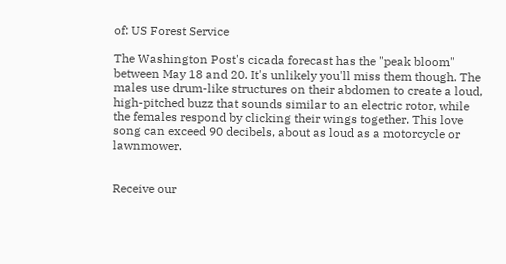of: US Forest Service

The Washington Post's cicada forecast has the "peak bloom" between May 18 and 20. It's unlikely you'll miss them though. The males use drum-like structures on their abdomen to create a loud, high-pitched buzz that sounds similar to an electric rotor, while the females respond by clicking their wings together. This love song can exceed 90 decibels, about as loud as a motorcycle or lawnmower.


Receive our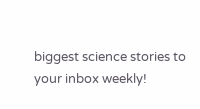biggest science stories to your inbox weekly!